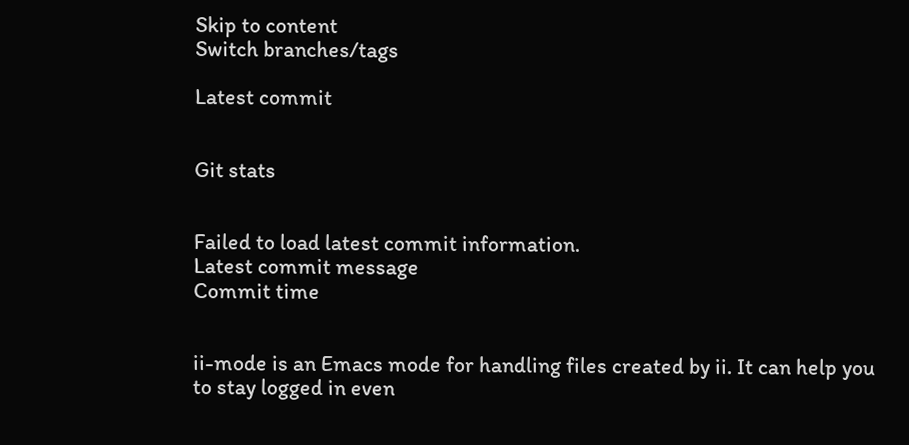Skip to content
Switch branches/tags

Latest commit


Git stats


Failed to load latest commit information.
Latest commit message
Commit time


ii-mode is an Emacs mode for handling files created by ii. It can help you to stay logged in even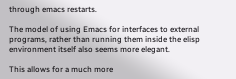through emacs restarts.

The model of using Emacs for interfaces to external programs, rather than running them inside the elisp environment itself also seems more elegant.

This allows for a much more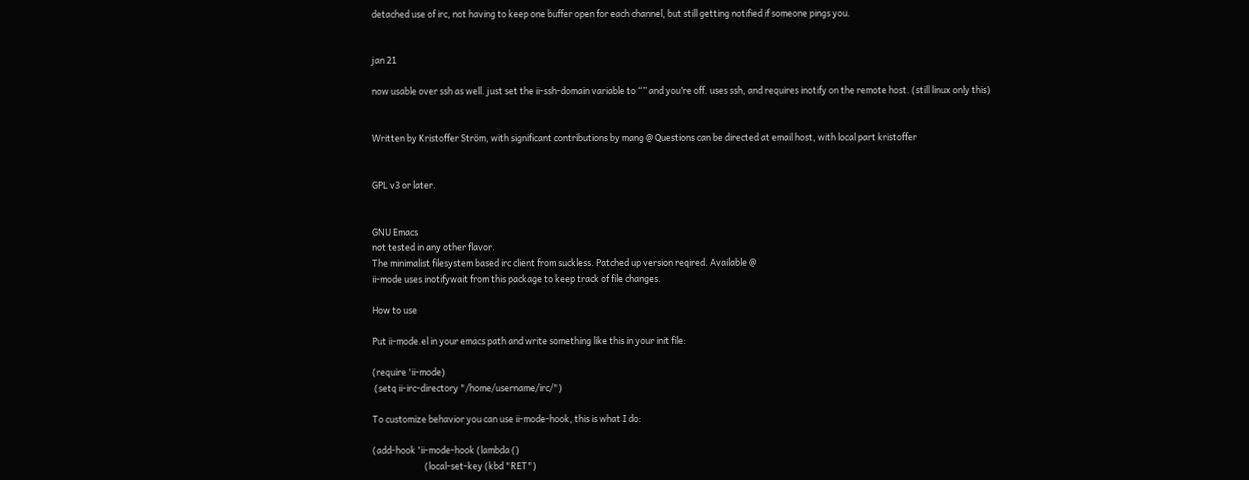detached use of irc, not having to keep one buffer open for each channel, but still getting notified if someone pings you.


jan 21

now usable over ssh as well. just set the ii-ssh-domain variable to “” and you’re off. uses ssh, and requires inotify on the remote host. (still linux only this)


Written by Kristoffer Ström, with significant contributions by mang @ Questions can be directed at email host, with local part kristoffer


GPL v3 or later.


GNU Emacs
not tested in any other flavor.
The minimalist filesystem based irc client from suckless. Patched up version reqired. Available @
ii-mode uses inotifywait from this package to keep track of file changes.

How to use

Put ii-mode.el in your emacs path and write something like this in your init file:

(require 'ii-mode)
 (setq ii-irc-directory "/home/username/irc/")

To customize behavior you can use ii-mode-hook, this is what I do:

(add-hook 'ii-mode-hook (lambda ()
                          (local-set-key (kbd "RET")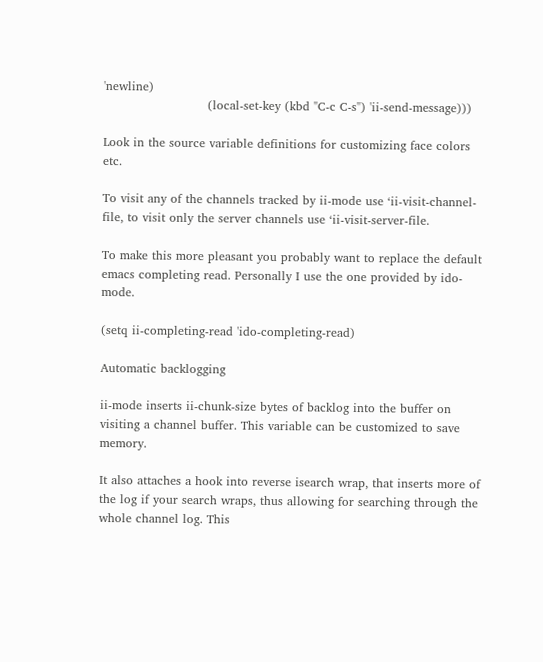'newline)
                          (local-set-key (kbd "C-c C-s") 'ii-send-message)))

Look in the source variable definitions for customizing face colors etc.

To visit any of the channels tracked by ii-mode use ‘ii-visit-channel-file, to visit only the server channels use ‘ii-visit-server-file.

To make this more pleasant you probably want to replace the default emacs completing read. Personally I use the one provided by ido-mode.

(setq ii-completing-read 'ido-completing-read)

Automatic backlogging

ii-mode inserts ii-chunk-size bytes of backlog into the buffer on visiting a channel buffer. This variable can be customized to save memory.

It also attaches a hook into reverse isearch wrap, that inserts more of the log if your search wraps, thus allowing for searching through the whole channel log. This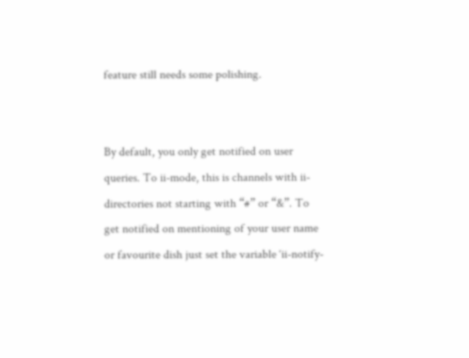feature still needs some polishing.


By default, you only get notified on user queries. To ii-mode, this is channels with ii-directories not starting with “#” or “&”. To get notified on mentioning of your user name or favourite dish just set the variable ‘ii-notify-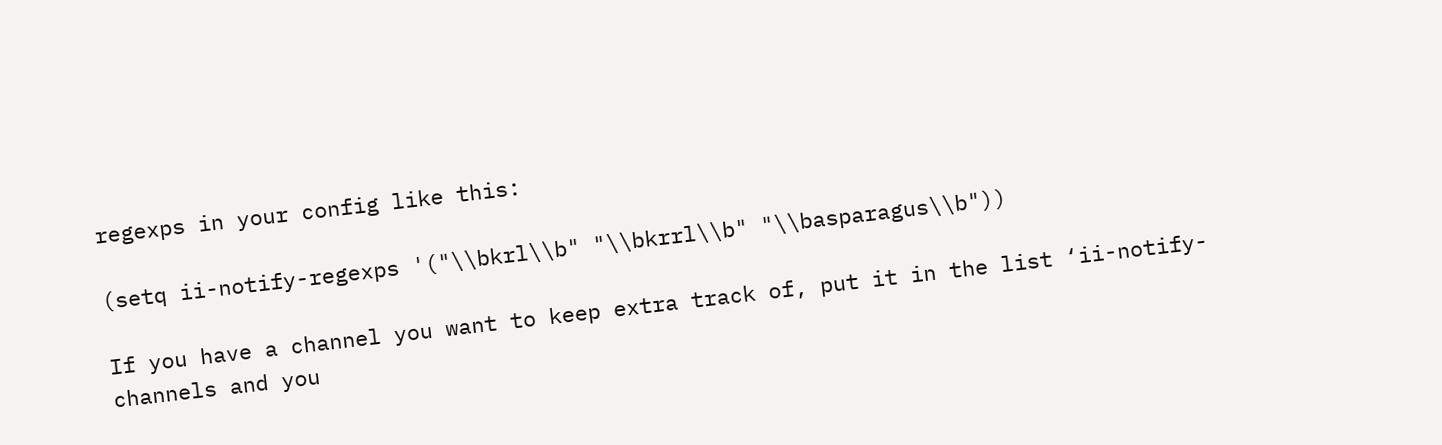regexps in your config like this:

(setq ii-notify-regexps '("\\bkrl\\b" "\\bkrrl\\b" "\\basparagus\\b"))

If you have a channel you want to keep extra track of, put it in the list ‘ii-notify-channels and you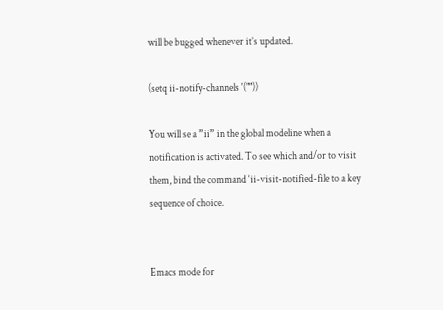will be bugged whenever it’s updated.

(setq ii-notify-channels '(""))

You will se a ”ii” in the global modeline when a notification is activated. To see which and/or to visit them, bind the command ‘ii-visit-notified-file to a key sequence of choice.


Emacs mode for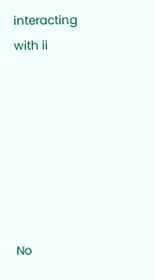interacting with ii







No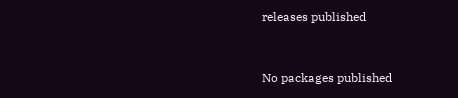releases published


No packages published